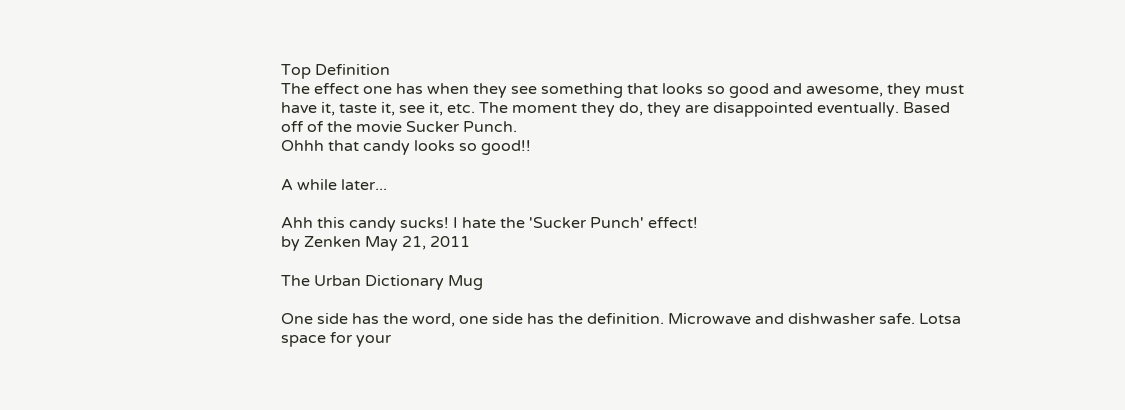Top Definition
The effect one has when they see something that looks so good and awesome, they must have it, taste it, see it, etc. The moment they do, they are disappointed eventually. Based off of the movie Sucker Punch.
Ohhh that candy looks so good!!

A while later...

Ahh this candy sucks! I hate the 'Sucker Punch' effect!
by Zenken May 21, 2011

The Urban Dictionary Mug

One side has the word, one side has the definition. Microwave and dishwasher safe. Lotsa space for your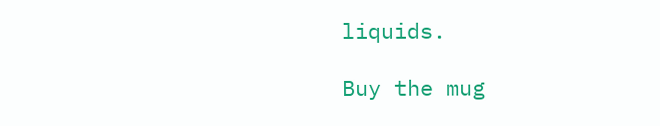liquids.

Buy the mug